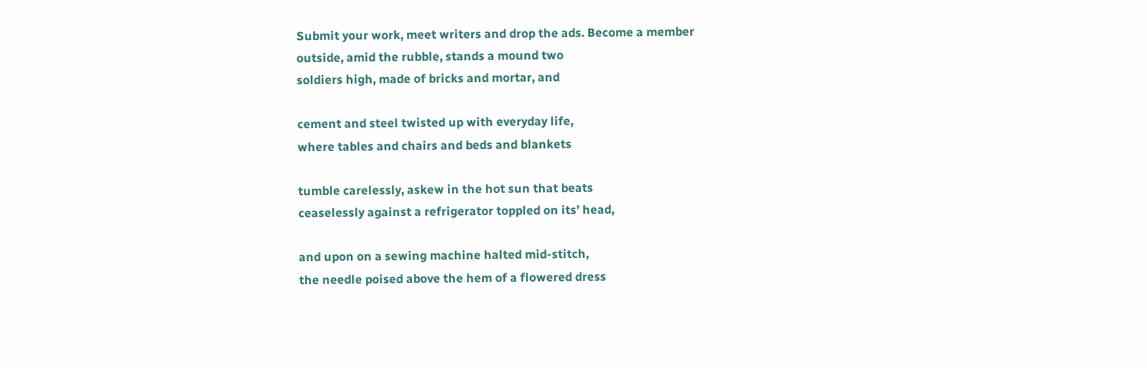Submit your work, meet writers and drop the ads. Become a member
outside, amid the rubble, stands a mound two
soldiers high, made of bricks and mortar, and

cement and steel twisted up with everyday life,
where tables and chairs and beds and blankets

tumble carelessly, askew in the hot sun that beats
ceaselessly against a refrigerator toppled on its’ head,

and upon on a sewing machine halted mid-stitch,
the needle poised above the hem of a flowered dress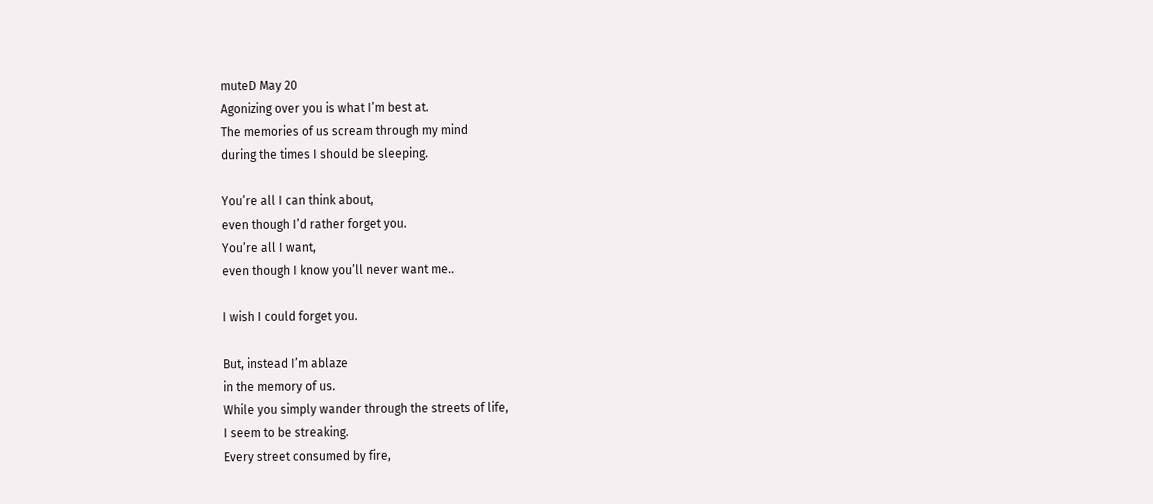muteD May 20
Agonizing over you is what I’m best at.
The memories of us scream through my mind
during the times I should be sleeping.

You’re all I can think about,
even though I’d rather forget you.
You’re all I want,
even though I know you’ll never want me..

I wish I could forget you.

But, instead I’m ablaze
in the memory of us.
While you simply wander through the streets of life,
I seem to be streaking.
Every street consumed by fire,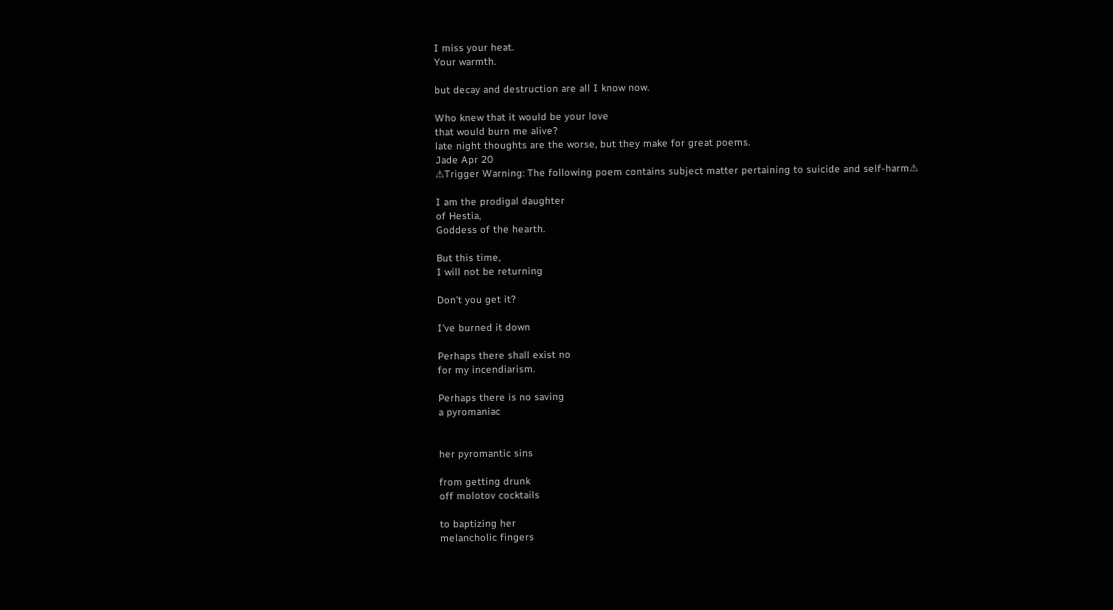I miss your heat.
Your warmth.

but decay and destruction are all I know now.

Who knew that it would be your love
that would burn me alive?
late night thoughts are the worse, but they make for great poems.
Jade Apr 20
⚠Trigger Warning: The following poem contains subject matter pertaining to suicide and self-harm⚠

I am the prodigal daughter
of Hestia,
Goddess of the hearth.

But this time,
I will not be returning

Don't you get it?

I've burned it down

Perhaps there shall exist no
for my incendiarism.

Perhaps there is no saving
a pyromaniac


her pyromantic sins

from getting drunk
off molotov cocktails

to baptizing her
melancholic fingers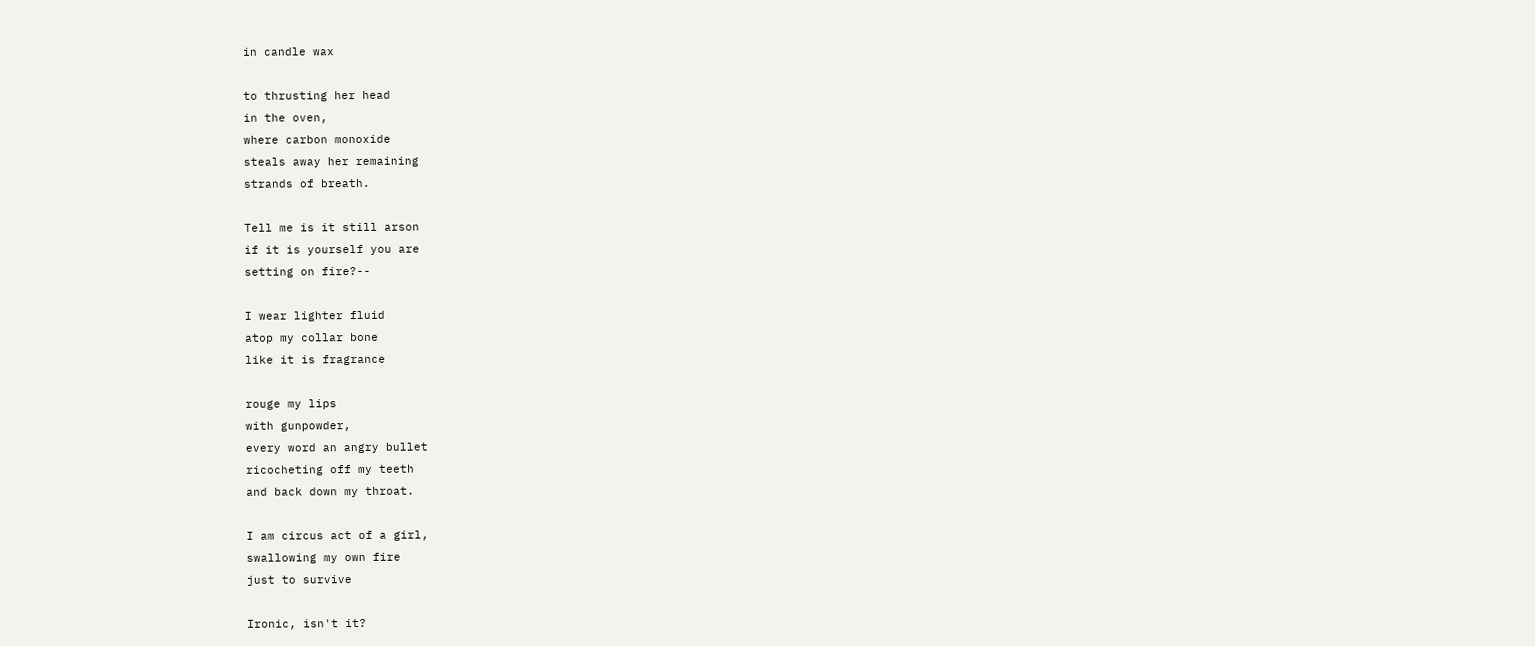in candle wax

to thrusting her head
in the oven,
where carbon monoxide
steals away her remaining
strands of breath.

Tell me is it still arson
if it is yourself you are
setting on fire?--

I wear lighter fluid
atop my collar bone
like it is fragrance

rouge my lips
with gunpowder,
every word an angry bullet
ricocheting off my teeth
and back down my throat.

I am circus act of a girl,
swallowing my own fire
just to survive

Ironic, isn't it?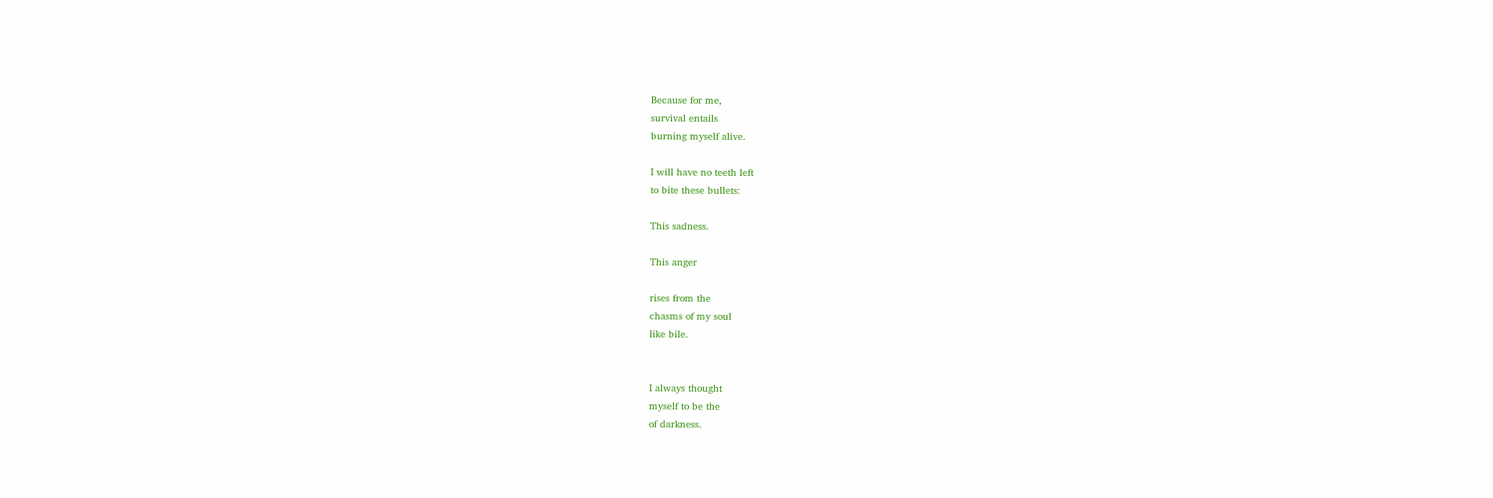Because for me,
survival entails
burning myself alive.

I will have no teeth left
to bite these bullets:

This sadness.

This anger

rises from the
chasms of my soul
like bile.


I always thought
myself to be the
of darkness.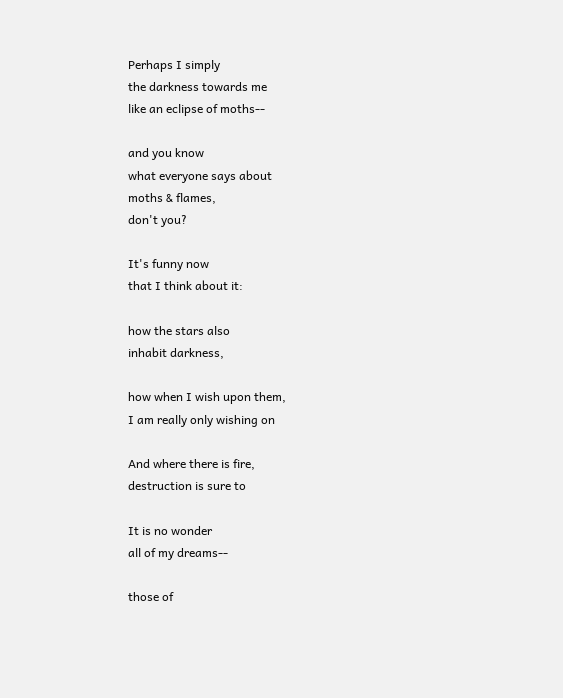Perhaps I simply
the darkness towards me
like an eclipse of moths--

and you know
what everyone says about
moths & flames,
don't you?

It's funny now
that I think about it:

how the stars also
inhabit darkness,

how when I wish upon them,
I am really only wishing on

And where there is fire,
destruction is sure to

It is no wonder
all of my dreams--

those of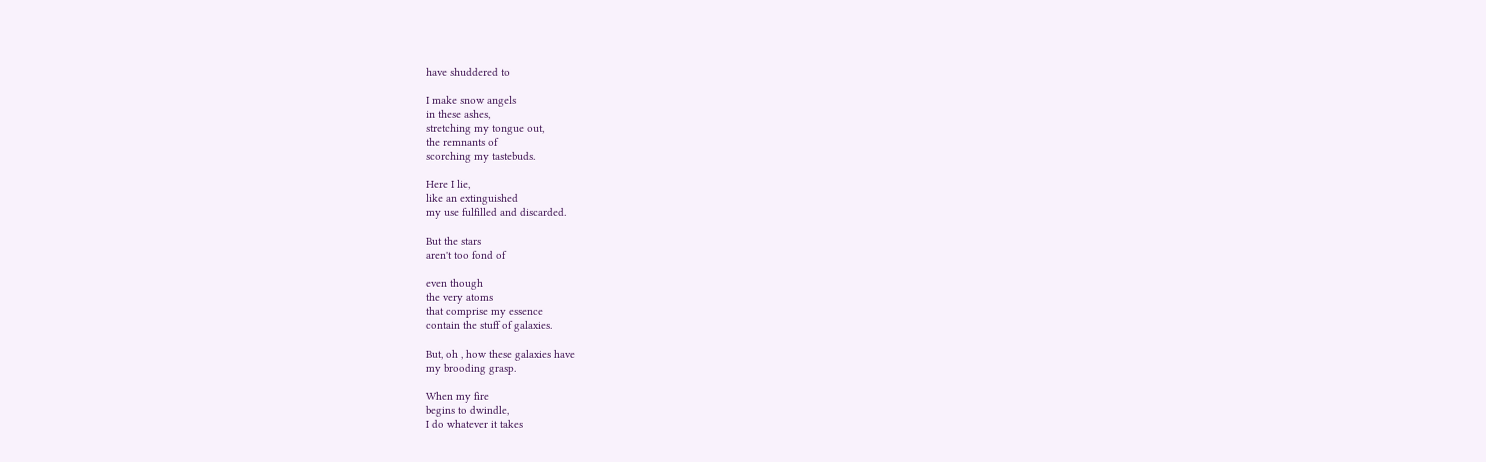have shuddered to

I make snow angels
in these ashes,
stretching my tongue out,
the remnants of
scorching my tastebuds.

Here I lie,
like an extinguished
my use fulfilled and discarded.

But the stars
aren't too fond of

even though
the very atoms
that comprise my essence
contain the stuff of galaxies.

But, oh , how these galaxies have
my brooding grasp.

When my fire
begins to dwindle,
I do whatever it takes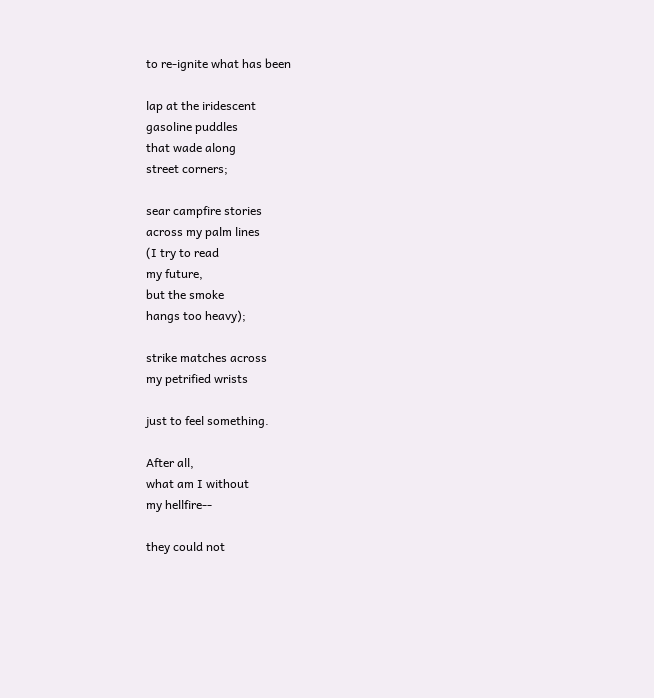to re-ignite what has been

lap at the iridescent
gasoline puddles
that wade along
street corners;

sear campfire stories
across my palm lines
(I try to read
my future,
but the smoke
hangs too heavy);

strike matches across
my petrified wrists

just to feel something.

After all,
what am I without
my hellfire--

they could not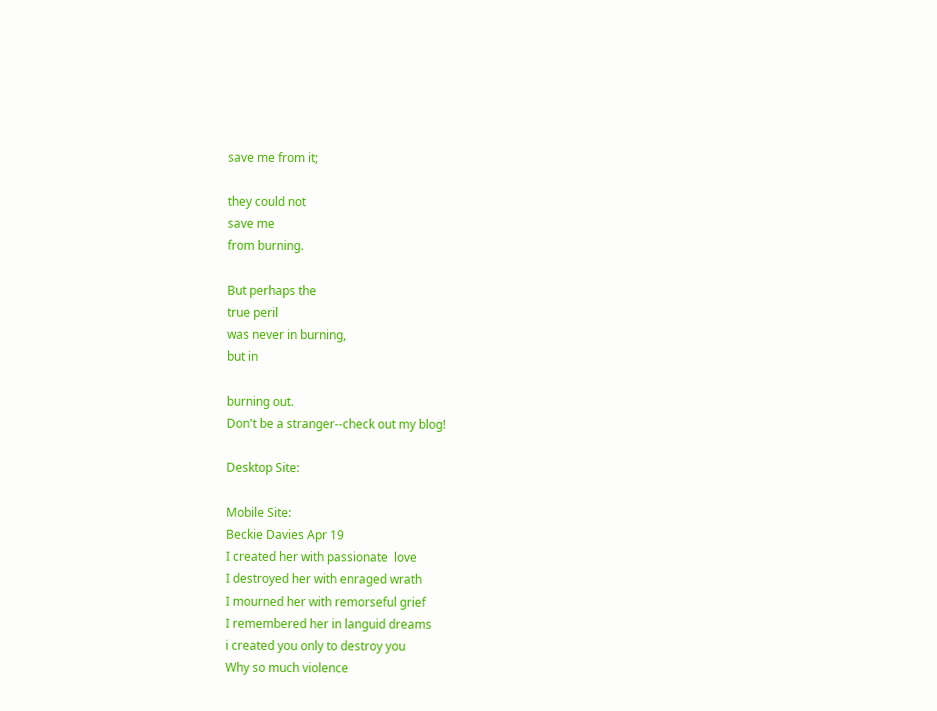save me from it;

they could not
save me
from burning.

But perhaps the
true peril
was never in burning,
but in

burning out.
Don't be a stranger--check out my blog!

Desktop Site:

Mobile Site:
Beckie Davies Apr 19
I created her with passionate  love
I destroyed her with enraged wrath
I mourned her with remorseful grief
I remembered her in languid dreams
i created you only to destroy you
Why so much violence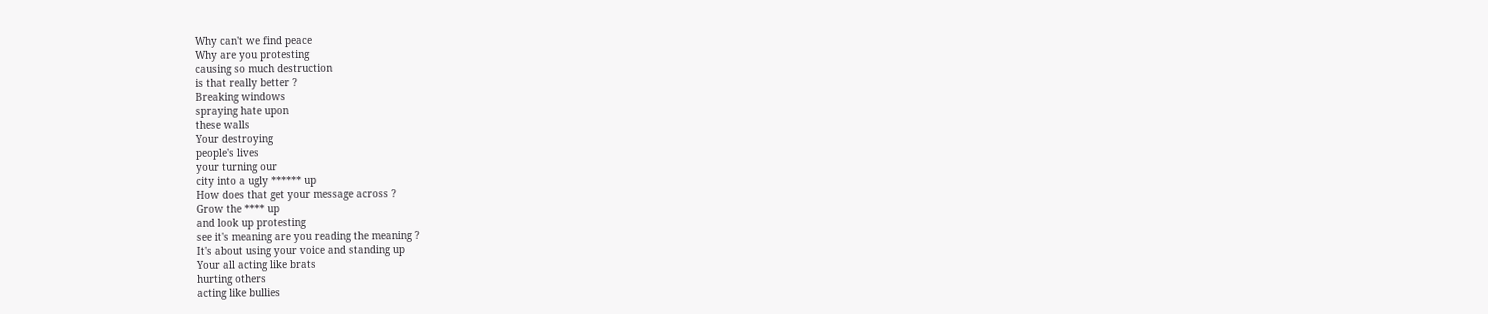Why can't we find peace
Why are you protesting
causing so much destruction
is that really better ?
Breaking windows
spraying hate upon
these walls
Your destroying
people's lives
your turning our
city into a ugly ****** up
How does that get your message across ?
Grow the **** up
and look up protesting
see it's meaning are you reading the meaning ?
It's about using your voice and standing up
Your all acting like brats
hurting others
acting like bullies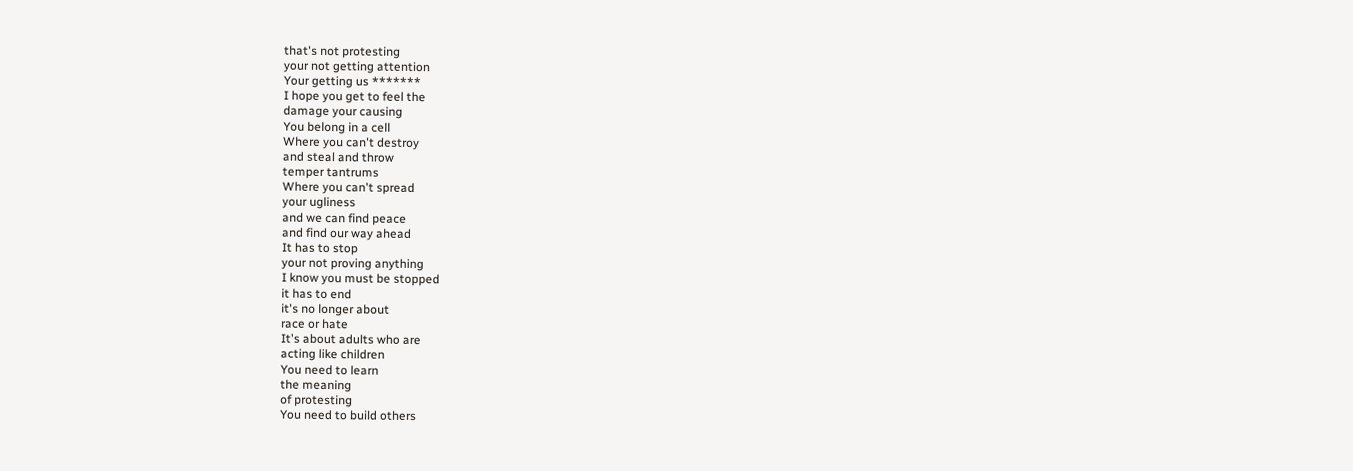that's not protesting
your not getting attention
Your getting us *******
I hope you get to feel the
damage your causing
You belong in a cell
Where you can't destroy
and steal and throw
temper tantrums
Where you can't spread
your ugliness
and we can find peace
and find our way ahead
It has to stop
your not proving anything
I know you must be stopped
it has to end
it's no longer about
race or hate
It's about adults who are
acting like children
You need to learn
the meaning
of protesting
You need to build others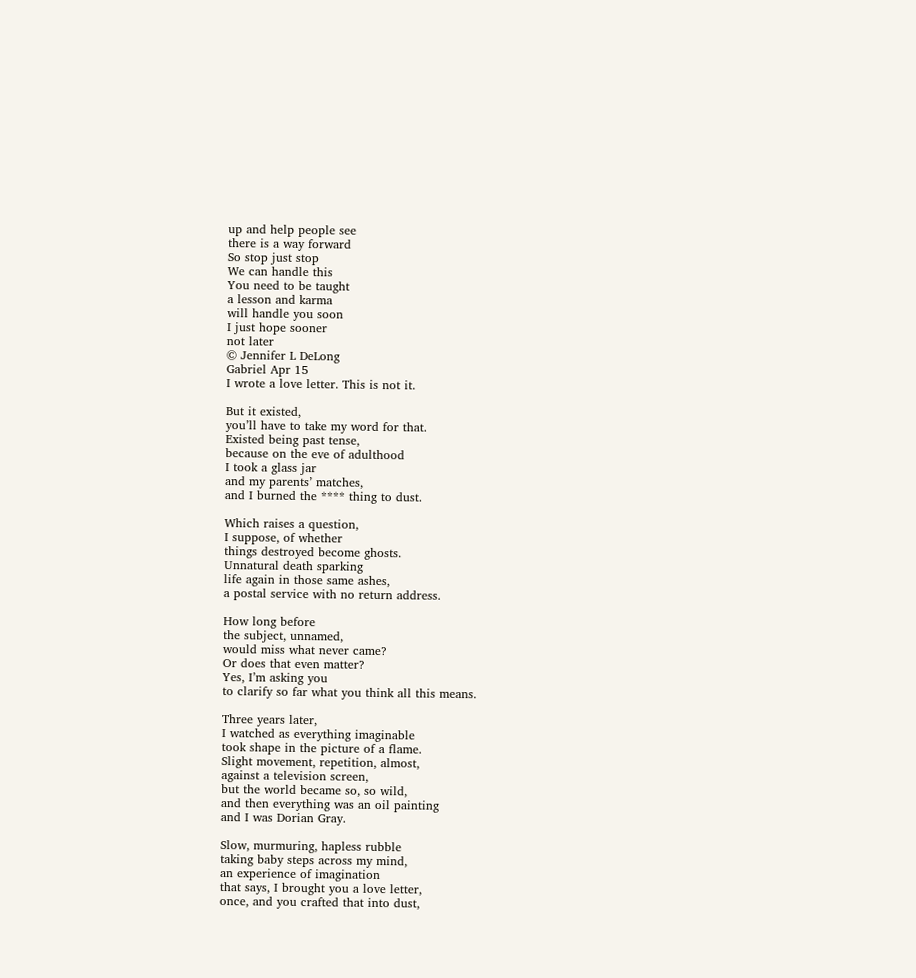up and help people see
there is a way forward
So stop just stop
We can handle this
You need to be taught
a lesson and karma
will handle you soon
I just hope sooner
not later
© Jennifer L DeLong
Gabriel Apr 15
I wrote a love letter. This is not it.

But it existed,
you’ll have to take my word for that.
Existed being past tense,
because on the eve of adulthood
I took a glass jar
and my parents’ matches,
and I burned the **** thing to dust.

Which raises a question,
I suppose, of whether
things destroyed become ghosts.
Unnatural death sparking
life again in those same ashes,
a postal service with no return address.

How long before
the subject, unnamed,
would miss what never came?
Or does that even matter?
Yes, I’m asking you
to clarify so far what you think all this means.

Three years later,
I watched as everything imaginable
took shape in the picture of a flame.
Slight movement, repetition, almost,
against a television screen,
but the world became so, so wild,
and then everything was an oil painting
and I was Dorian Gray.

Slow, murmuring, hapless rubble
taking baby steps across my mind,
an experience of imagination
that says, I brought you a love letter,
once, and you crafted that into dust,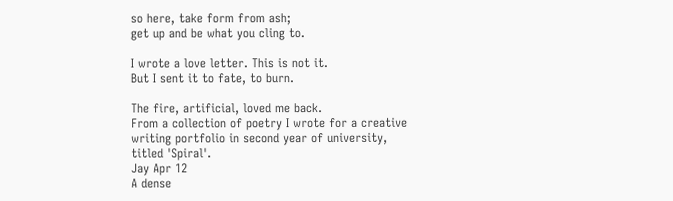so here, take form from ash;
get up and be what you cling to.

I wrote a love letter. This is not it.
But I sent it to fate, to burn.

The fire, artificial, loved me back.
From a collection of poetry I wrote for a creative writing portfolio in second year of university, titled 'Spiral'.
Jay Apr 12
A dense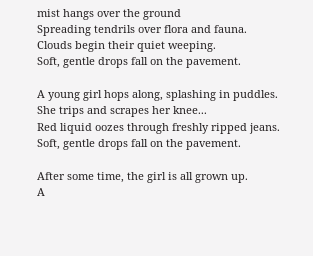mist hangs over the ground
Spreading tendrils over flora and fauna.
Clouds begin their quiet weeping.
Soft, gentle drops fall on the pavement.

A young girl hops along, splashing in puddles.
She trips and scrapes her knee...
Red liquid oozes through freshly ripped jeans.
Soft, gentle drops fall on the pavement.

After some time, the girl is all grown up.
A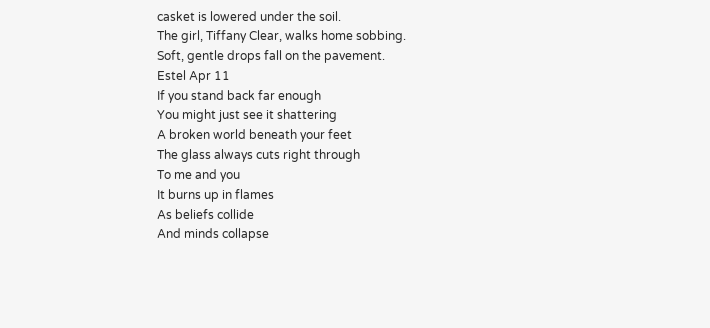casket is lowered under the soil.
The girl, Tiffany Clear, walks home sobbing.
Soft, gentle drops fall on the pavement.
Estel Apr 11
If you stand back far enough
You might just see it shattering
A broken world beneath your feet
The glass always cuts right through
To me and you
It burns up in flames
As beliefs collide
And minds collapse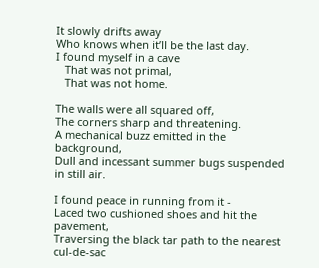It slowly drifts away
Who knows when it’ll be the last day.
I found myself in a cave
   That was not primal,
   That was not home.

The walls were all squared off,
The corners sharp and threatening.
A mechanical buzz emitted in the background,
Dull and incessant summer bugs suspended in still air.

I found peace in running from it -
Laced two cushioned shoes and hit the pavement,
Traversing the black tar path to the nearest cul-de-sac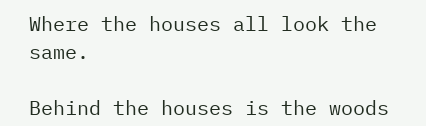Where the houses all look the same.

Behind the houses is the woods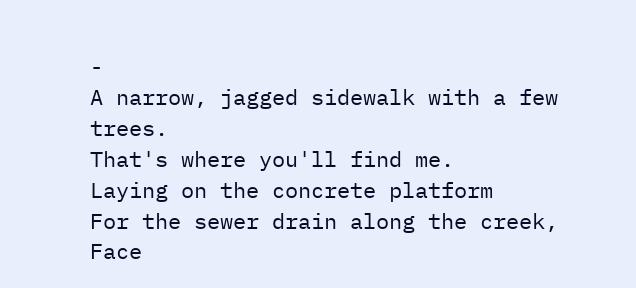-
A narrow, jagged sidewalk with a few trees.
That's where you'll find me.
Laying on the concrete platform
For the sewer drain along the creek,
Face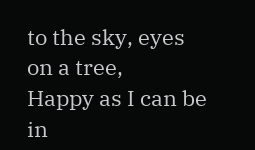to the sky, eyes on a tree,
Happy as I can be in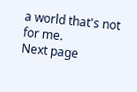a world that's not for me.
Next page